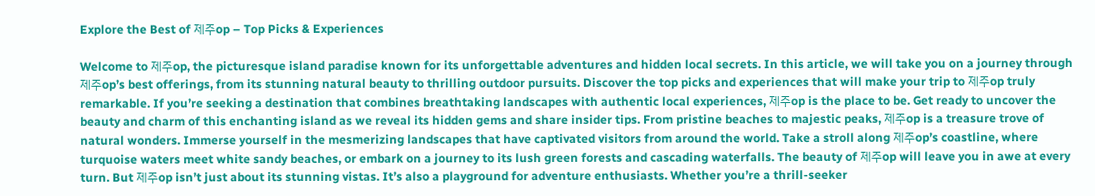Explore the Best of 제주op – Top Picks & Experiences

Welcome to 제주op, the picturesque island paradise known for its unforgettable adventures and hidden local secrets. In this article, we will take you on a journey through 제주op’s best offerings, from its stunning natural beauty to thrilling outdoor pursuits. Discover the top picks and experiences that will make your trip to 제주op truly remarkable. If you’re seeking a destination that combines breathtaking landscapes with authentic local experiences, 제주op is the place to be. Get ready to uncover the beauty and charm of this enchanting island as we reveal its hidden gems and share insider tips. From pristine beaches to majestic peaks, 제주op is a treasure trove of natural wonders. Immerse yourself in the mesmerizing landscapes that have captivated visitors from around the world. Take a stroll along 제주op’s coastline, where turquoise waters meet white sandy beaches, or embark on a journey to its lush green forests and cascading waterfalls. The beauty of 제주op will leave you in awe at every turn. But 제주op isn’t just about its stunning vistas. It’s also a playground for adventure enthusiasts. Whether you’re a thrill-seeker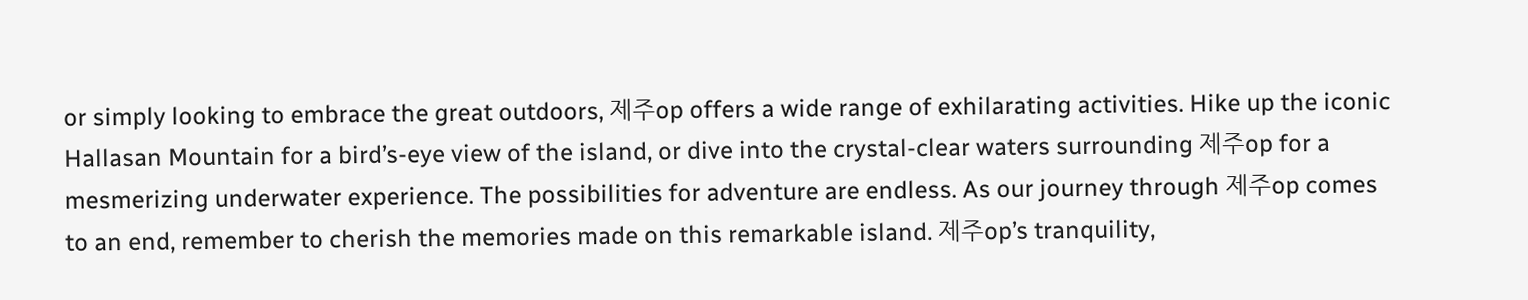or simply looking to embrace the great outdoors, 제주op offers a wide range of exhilarating activities. Hike up the iconic Hallasan Mountain for a bird’s-eye view of the island, or dive into the crystal-clear waters surrounding 제주op for a mesmerizing underwater experience. The possibilities for adventure are endless. As our journey through 제주op comes to an end, remember to cherish the memories made on this remarkable island. 제주op’s tranquility,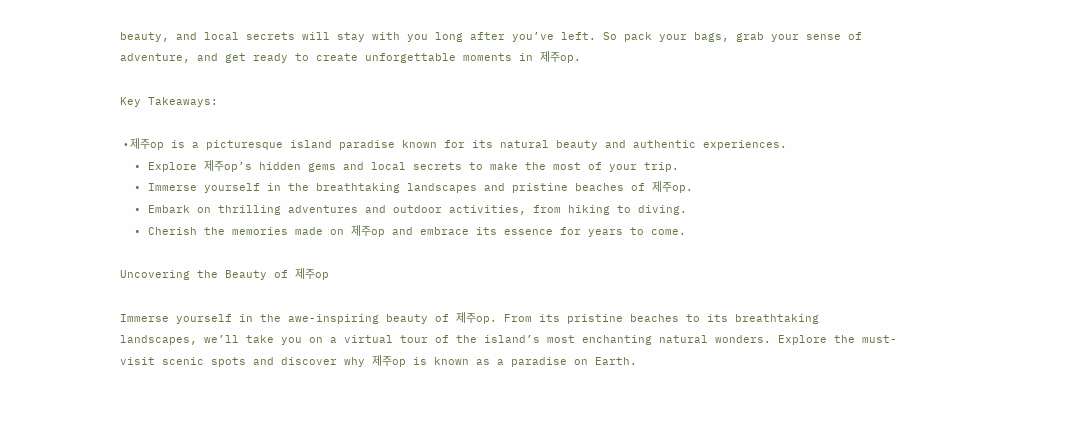beauty, and local secrets will stay with you long after you’ve left. So pack your bags, grab your sense of adventure, and get ready to create unforgettable moments in 제주op.

Key Takeaways:

  • 제주op is a picturesque island paradise known for its natural beauty and authentic experiences.
  • Explore 제주op’s hidden gems and local secrets to make the most of your trip.
  • Immerse yourself in the breathtaking landscapes and pristine beaches of 제주op.
  • Embark on thrilling adventures and outdoor activities, from hiking to diving.
  • Cherish the memories made on 제주op and embrace its essence for years to come.

Uncovering the Beauty of 제주op

Immerse yourself in the awe-inspiring beauty of 제주op. From its pristine beaches to its breathtaking landscapes, we’ll take you on a virtual tour of the island’s most enchanting natural wonders. Explore the must-visit scenic spots and discover why 제주op is known as a paradise on Earth.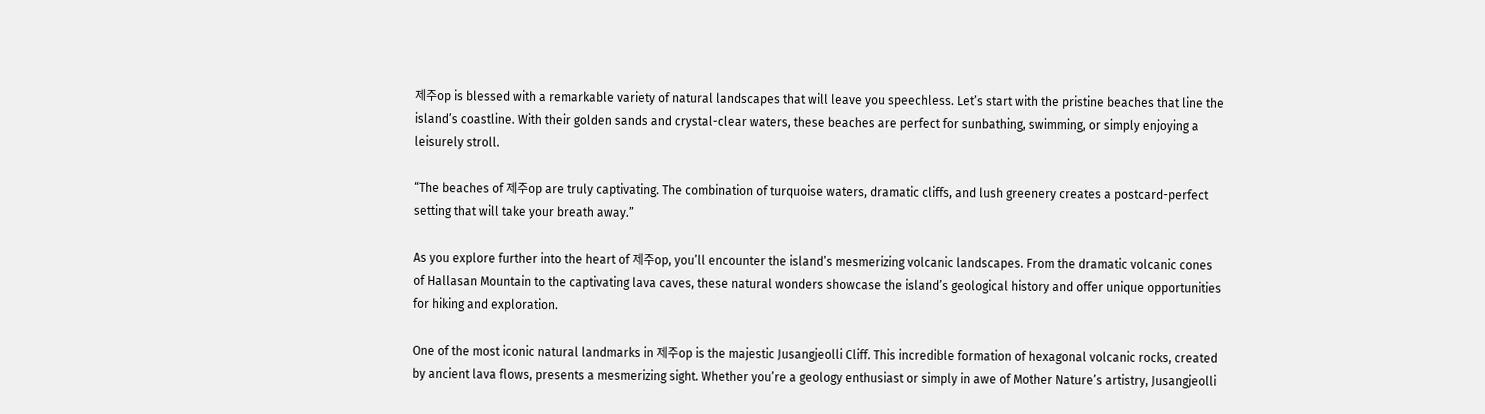제주op is blessed with a remarkable variety of natural landscapes that will leave you speechless. Let’s start with the pristine beaches that line the island’s coastline. With their golden sands and crystal-clear waters, these beaches are perfect for sunbathing, swimming, or simply enjoying a leisurely stroll.

“The beaches of 제주op are truly captivating. The combination of turquoise waters, dramatic cliffs, and lush greenery creates a postcard-perfect setting that will take your breath away.”

As you explore further into the heart of 제주op, you’ll encounter the island’s mesmerizing volcanic landscapes. From the dramatic volcanic cones of Hallasan Mountain to the captivating lava caves, these natural wonders showcase the island’s geological history and offer unique opportunities for hiking and exploration.

One of the most iconic natural landmarks in 제주op is the majestic Jusangjeolli Cliff. This incredible formation of hexagonal volcanic rocks, created by ancient lava flows, presents a mesmerizing sight. Whether you’re a geology enthusiast or simply in awe of Mother Nature’s artistry, Jusangjeolli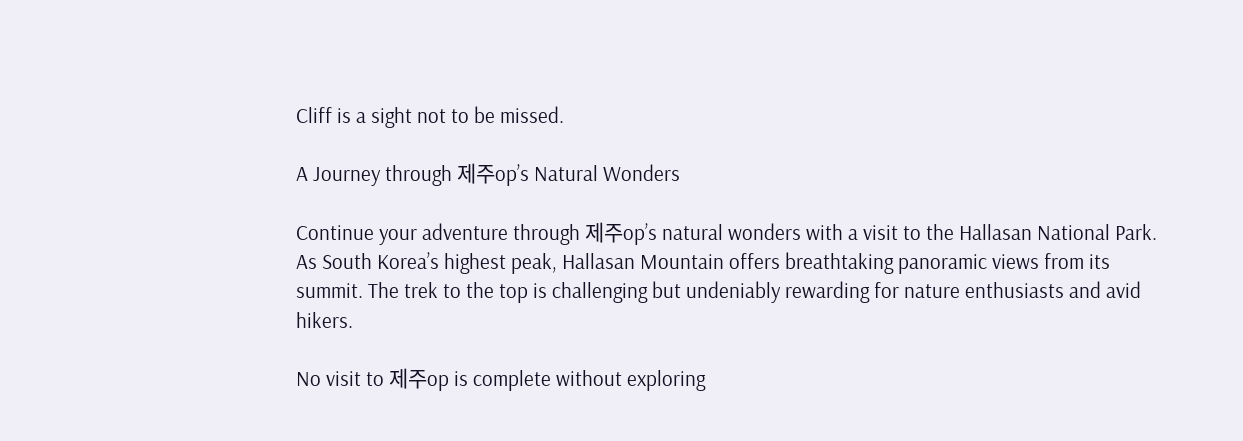Cliff is a sight not to be missed.

A Journey through 제주op’s Natural Wonders

Continue your adventure through 제주op’s natural wonders with a visit to the Hallasan National Park. As South Korea’s highest peak, Hallasan Mountain offers breathtaking panoramic views from its summit. The trek to the top is challenging but undeniably rewarding for nature enthusiasts and avid hikers.

No visit to 제주op is complete without exploring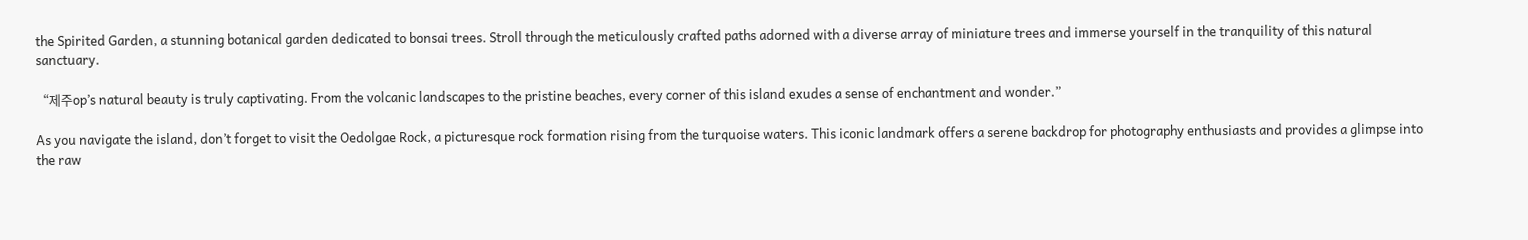the Spirited Garden, a stunning botanical garden dedicated to bonsai trees. Stroll through the meticulously crafted paths adorned with a diverse array of miniature trees and immerse yourself in the tranquility of this natural sanctuary.

“제주op’s natural beauty is truly captivating. From the volcanic landscapes to the pristine beaches, every corner of this island exudes a sense of enchantment and wonder.”

As you navigate the island, don’t forget to visit the Oedolgae Rock, a picturesque rock formation rising from the turquoise waters. This iconic landmark offers a serene backdrop for photography enthusiasts and provides a glimpse into the raw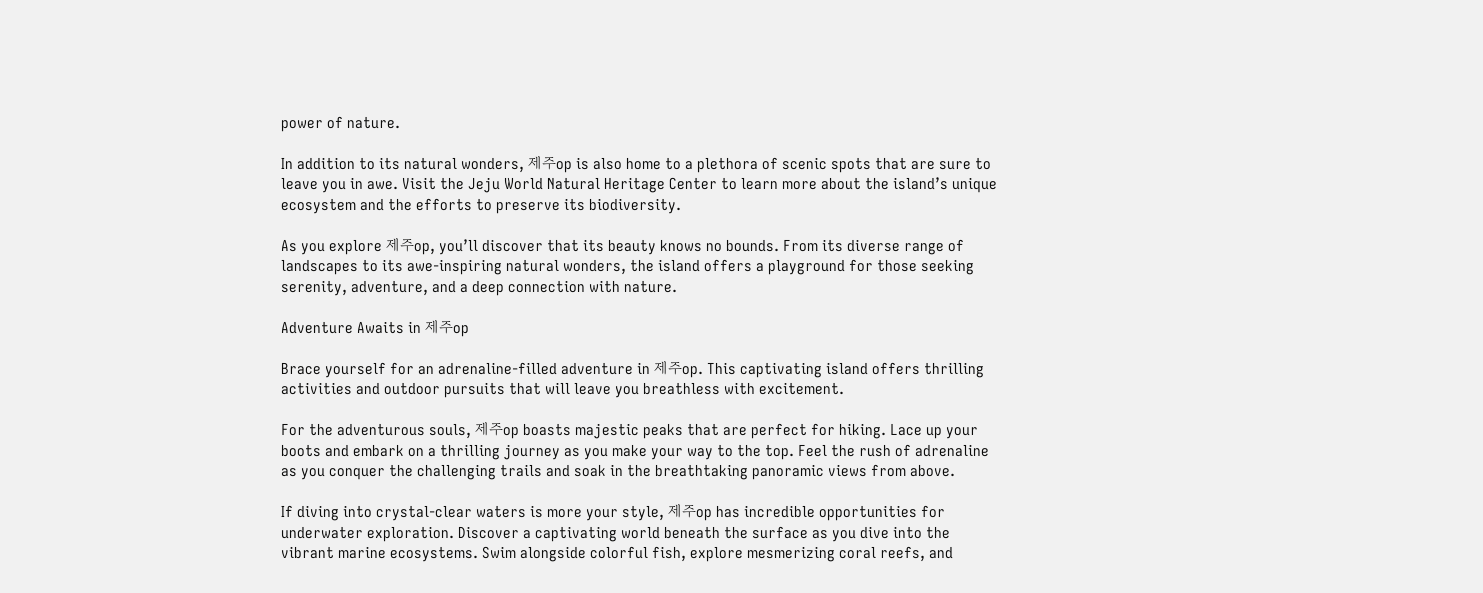power of nature.

In addition to its natural wonders, 제주op is also home to a plethora of scenic spots that are sure to leave you in awe. Visit the Jeju World Natural Heritage Center to learn more about the island’s unique ecosystem and the efforts to preserve its biodiversity.

As you explore 제주op, you’ll discover that its beauty knows no bounds. From its diverse range of landscapes to its awe-inspiring natural wonders, the island offers a playground for those seeking serenity, adventure, and a deep connection with nature.

Adventure Awaits in 제주op

Brace yourself for an adrenaline-filled adventure in 제주op. This captivating island offers thrilling activities and outdoor pursuits that will leave you breathless with excitement.

For the adventurous souls, 제주op boasts majestic peaks that are perfect for hiking. Lace up your boots and embark on a thrilling journey as you make your way to the top. Feel the rush of adrenaline as you conquer the challenging trails and soak in the breathtaking panoramic views from above.

If diving into crystal-clear waters is more your style, 제주op has incredible opportunities for underwater exploration. Discover a captivating world beneath the surface as you dive into the vibrant marine ecosystems. Swim alongside colorful fish, explore mesmerizing coral reefs, and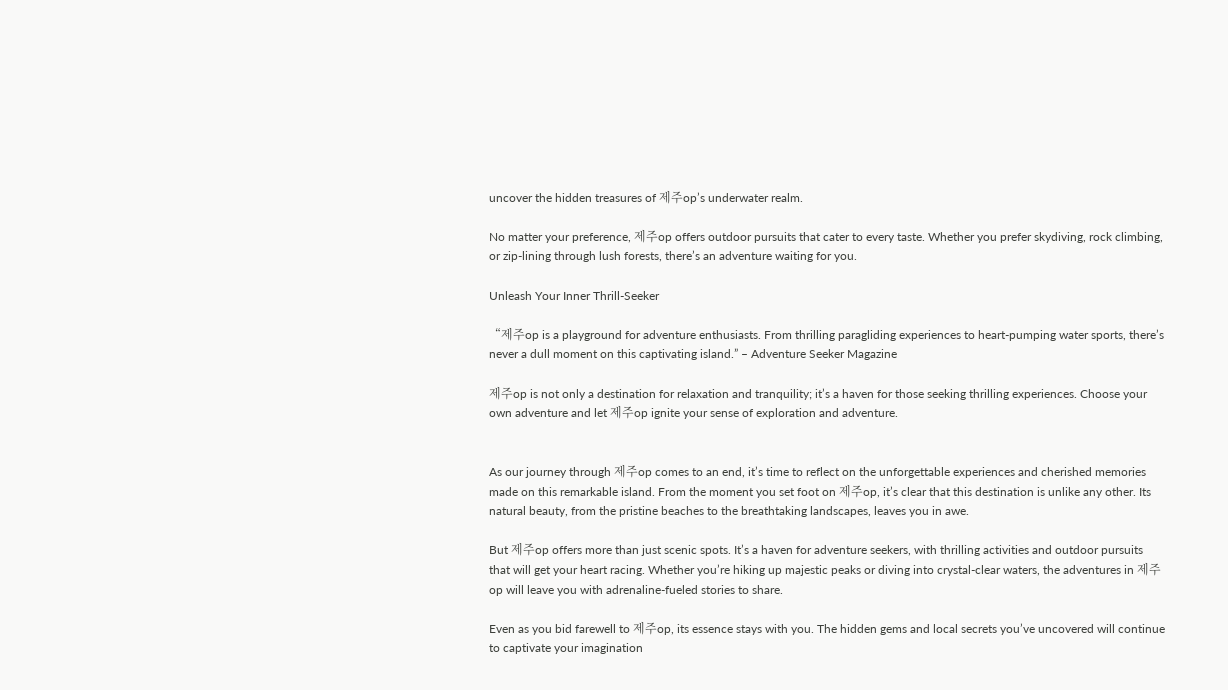uncover the hidden treasures of 제주op’s underwater realm.

No matter your preference, 제주op offers outdoor pursuits that cater to every taste. Whether you prefer skydiving, rock climbing, or zip-lining through lush forests, there’s an adventure waiting for you.

Unleash Your Inner Thrill-Seeker

“제주op is a playground for adventure enthusiasts. From thrilling paragliding experiences to heart-pumping water sports, there’s never a dull moment on this captivating island.” – Adventure Seeker Magazine

제주op is not only a destination for relaxation and tranquility; it’s a haven for those seeking thrilling experiences. Choose your own adventure and let 제주op ignite your sense of exploration and adventure.


As our journey through 제주op comes to an end, it’s time to reflect on the unforgettable experiences and cherished memories made on this remarkable island. From the moment you set foot on 제주op, it’s clear that this destination is unlike any other. Its natural beauty, from the pristine beaches to the breathtaking landscapes, leaves you in awe.

But 제주op offers more than just scenic spots. It’s a haven for adventure seekers, with thrilling activities and outdoor pursuits that will get your heart racing. Whether you’re hiking up majestic peaks or diving into crystal-clear waters, the adventures in 제주op will leave you with adrenaline-fueled stories to share.

Even as you bid farewell to 제주op, its essence stays with you. The hidden gems and local secrets you’ve uncovered will continue to captivate your imagination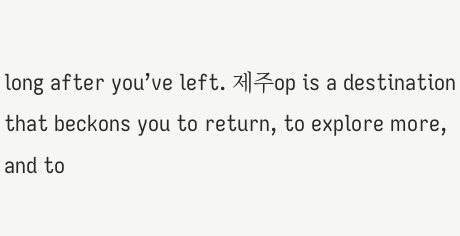long after you’ve left. 제주op is a destination that beckons you to return, to explore more, and to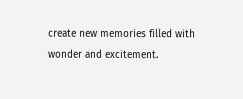create new memories filled with wonder and excitement.